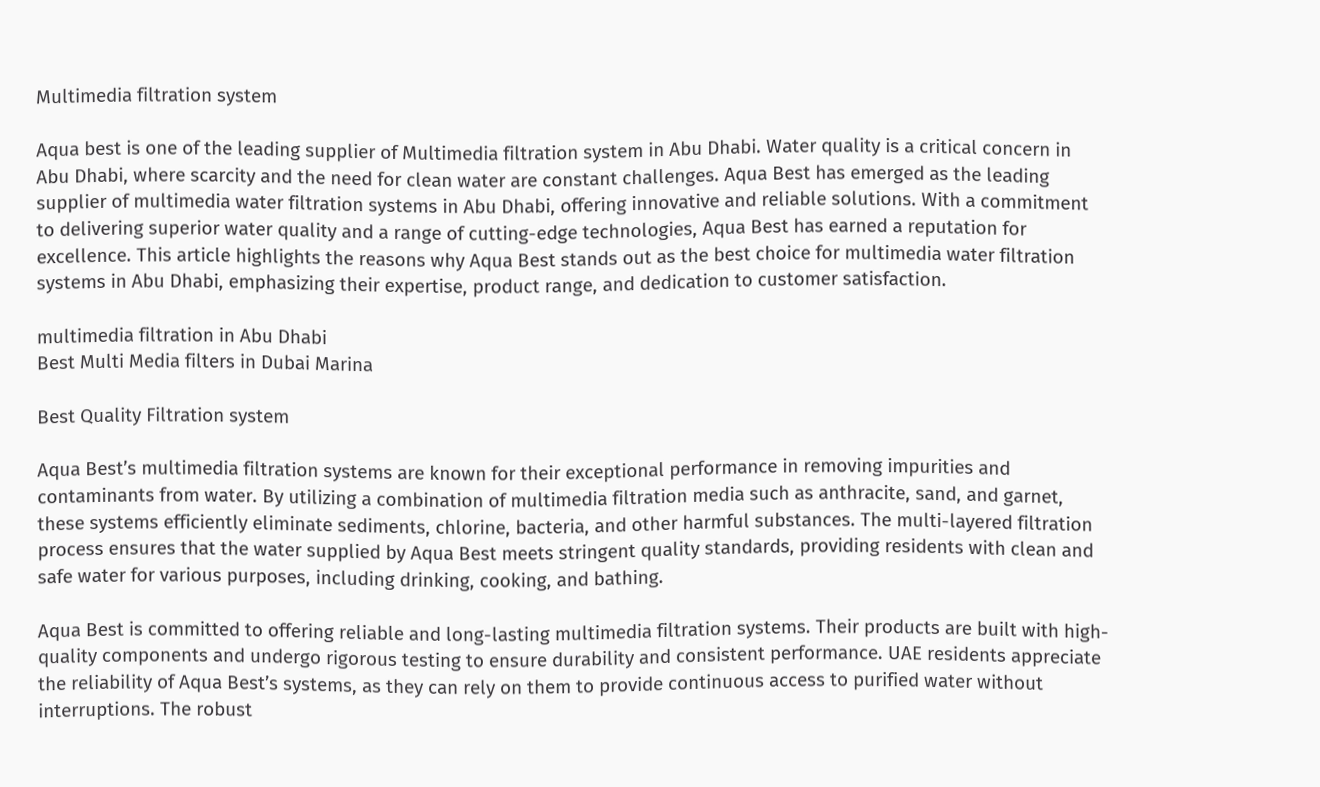Multimedia filtration system

Aqua best is one of the leading supplier of Multimedia filtration system in Abu Dhabi. Water quality is a critical concern in Abu Dhabi, where scarcity and the need for clean water are constant challenges. Aqua Best has emerged as the leading supplier of multimedia water filtration systems in Abu Dhabi, offering innovative and reliable solutions. With a commitment to delivering superior water quality and a range of cutting-edge technologies, Aqua Best has earned a reputation for excellence. This article highlights the reasons why Aqua Best stands out as the best choice for multimedia water filtration systems in Abu Dhabi, emphasizing their expertise, product range, and dedication to customer satisfaction.

multimedia filtration in Abu Dhabi
Best Multi Media filters in Dubai Marina

Best Quality Filtration system

Aqua Best’s multimedia filtration systems are known for their exceptional performance in removing impurities and contaminants from water. By utilizing a combination of multimedia filtration media such as anthracite, sand, and garnet, these systems efficiently eliminate sediments, chlorine, bacteria, and other harmful substances. The multi-layered filtration process ensures that the water supplied by Aqua Best meets stringent quality standards, providing residents with clean and safe water for various purposes, including drinking, cooking, and bathing.

Aqua Best is committed to offering reliable and long-lasting multimedia filtration systems. Their products are built with high-quality components and undergo rigorous testing to ensure durability and consistent performance. UAE residents appreciate the reliability of Aqua Best’s systems, as they can rely on them to provide continuous access to purified water without interruptions. The robust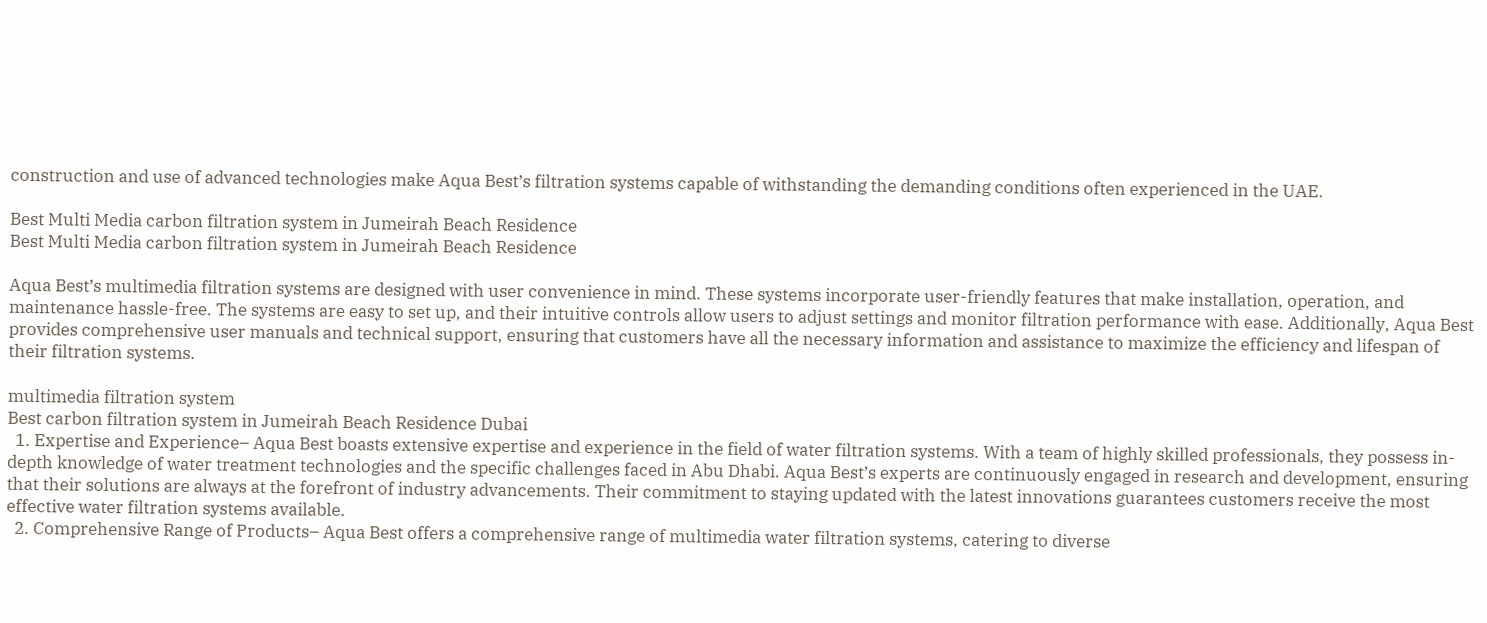construction and use of advanced technologies make Aqua Best’s filtration systems capable of withstanding the demanding conditions often experienced in the UAE.

Best Multi Media carbon filtration system in Jumeirah Beach Residence
Best Multi Media carbon filtration system in Jumeirah Beach Residence

Aqua Best’s multimedia filtration systems are designed with user convenience in mind. These systems incorporate user-friendly features that make installation, operation, and maintenance hassle-free. The systems are easy to set up, and their intuitive controls allow users to adjust settings and monitor filtration performance with ease. Additionally, Aqua Best provides comprehensive user manuals and technical support, ensuring that customers have all the necessary information and assistance to maximize the efficiency and lifespan of their filtration systems.

multimedia filtration system
Best carbon filtration system in Jumeirah Beach Residence Dubai
  1. Expertise and Experience– Aqua Best boasts extensive expertise and experience in the field of water filtration systems. With a team of highly skilled professionals, they possess in-depth knowledge of water treatment technologies and the specific challenges faced in Abu Dhabi. Aqua Best’s experts are continuously engaged in research and development, ensuring that their solutions are always at the forefront of industry advancements. Their commitment to staying updated with the latest innovations guarantees customers receive the most effective water filtration systems available.
  2. Comprehensive Range of Products– Aqua Best offers a comprehensive range of multimedia water filtration systems, catering to diverse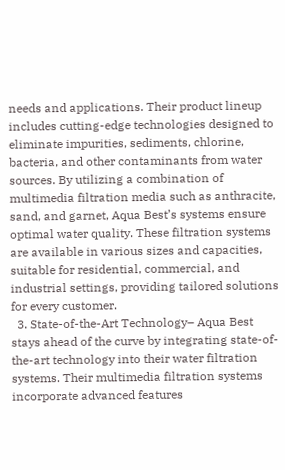needs and applications. Their product lineup includes cutting-edge technologies designed to eliminate impurities, sediments, chlorine, bacteria, and other contaminants from water sources. By utilizing a combination of multimedia filtration media such as anthracite, sand, and garnet, Aqua Best’s systems ensure optimal water quality. These filtration systems are available in various sizes and capacities, suitable for residential, commercial, and industrial settings, providing tailored solutions for every customer.
  3. State-of-the-Art Technology– Aqua Best stays ahead of the curve by integrating state-of-the-art technology into their water filtration systems. Their multimedia filtration systems incorporate advanced features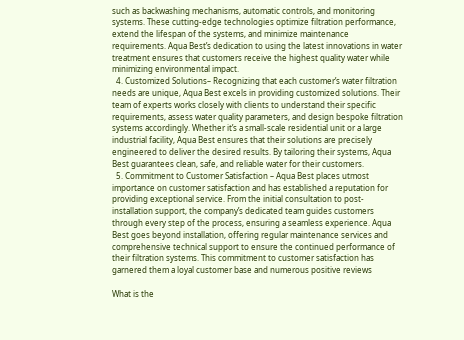such as backwashing mechanisms, automatic controls, and monitoring systems. These cutting-edge technologies optimize filtration performance, extend the lifespan of the systems, and minimize maintenance requirements. Aqua Best’s dedication to using the latest innovations in water treatment ensures that customers receive the highest quality water while minimizing environmental impact.
  4. Customized Solutions– Recognizing that each customer’s water filtration needs are unique, Aqua Best excels in providing customized solutions. Their team of experts works closely with clients to understand their specific requirements, assess water quality parameters, and design bespoke filtration systems accordingly. Whether it’s a small-scale residential unit or a large industrial facility, Aqua Best ensures that their solutions are precisely engineered to deliver the desired results. By tailoring their systems, Aqua Best guarantees clean, safe, and reliable water for their customers.
  5. Commitment to Customer Satisfaction – Aqua Best places utmost importance on customer satisfaction and has established a reputation for providing exceptional service. From the initial consultation to post-installation support, the company’s dedicated team guides customers through every step of the process, ensuring a seamless experience. Aqua Best goes beyond installation, offering regular maintenance services and comprehensive technical support to ensure the continued performance of their filtration systems. This commitment to customer satisfaction has garnered them a loyal customer base and numerous positive reviews

What is the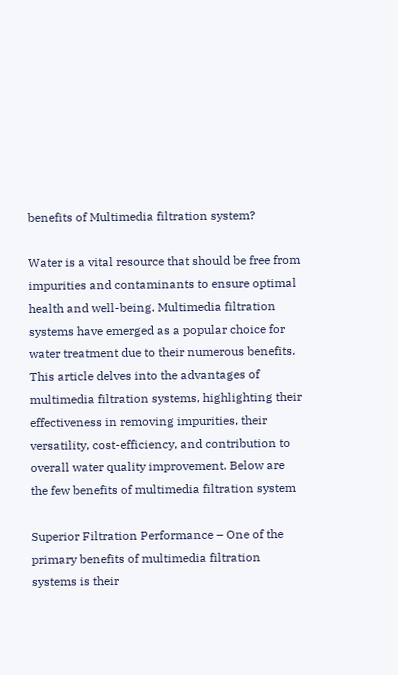benefits of Multimedia filtration system?

Water is a vital resource that should be free from impurities and contaminants to ensure optimal health and well-being. Multimedia filtration systems have emerged as a popular choice for water treatment due to their numerous benefits. This article delves into the advantages of multimedia filtration systems, highlighting their effectiveness in removing impurities, their versatility, cost-efficiency, and contribution to overall water quality improvement. Below are the few benefits of multimedia filtration system

Superior Filtration Performance – One of the primary benefits of multimedia filtration systems is their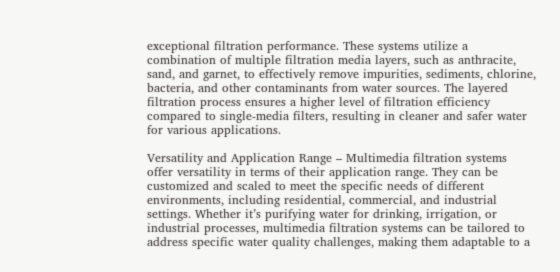exceptional filtration performance. These systems utilize a combination of multiple filtration media layers, such as anthracite, sand, and garnet, to effectively remove impurities, sediments, chlorine, bacteria, and other contaminants from water sources. The layered filtration process ensures a higher level of filtration efficiency compared to single-media filters, resulting in cleaner and safer water for various applications.

Versatility and Application Range – Multimedia filtration systems offer versatility in terms of their application range. They can be customized and scaled to meet the specific needs of different environments, including residential, commercial, and industrial settings. Whether it’s purifying water for drinking, irrigation, or industrial processes, multimedia filtration systems can be tailored to address specific water quality challenges, making them adaptable to a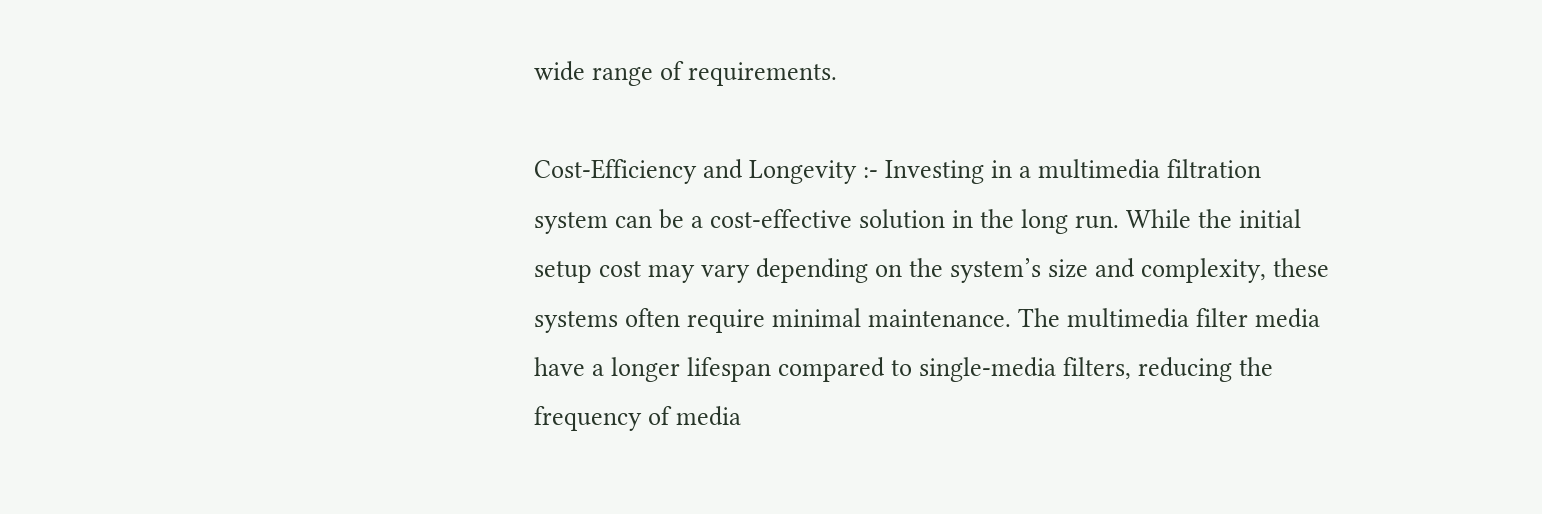wide range of requirements.

Cost-Efficiency and Longevity :- Investing in a multimedia filtration system can be a cost-effective solution in the long run. While the initial setup cost may vary depending on the system’s size and complexity, these systems often require minimal maintenance. The multimedia filter media have a longer lifespan compared to single-media filters, reducing the frequency of media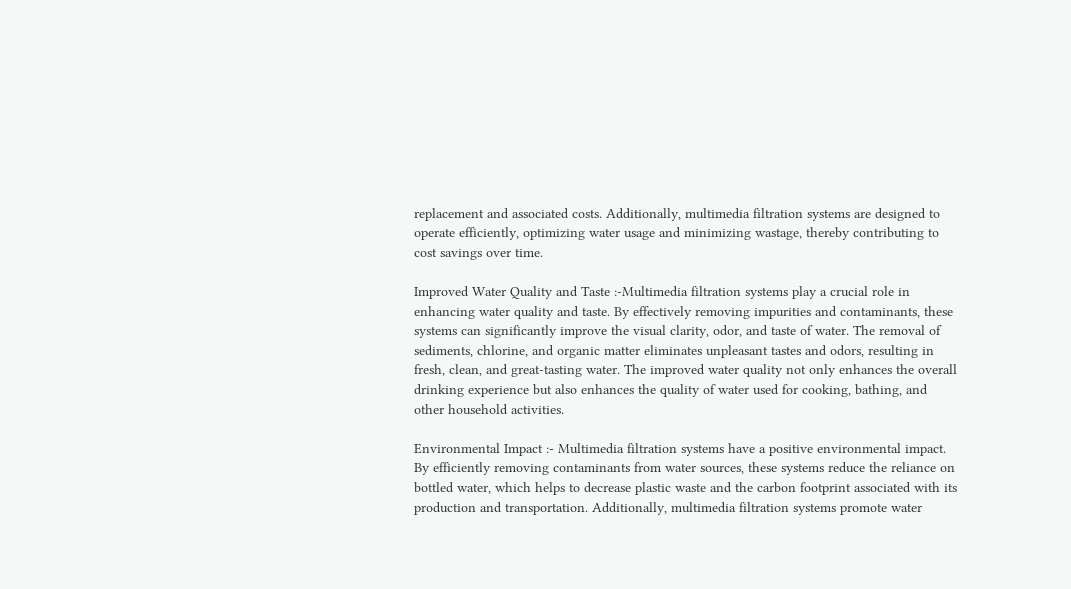replacement and associated costs. Additionally, multimedia filtration systems are designed to operate efficiently, optimizing water usage and minimizing wastage, thereby contributing to cost savings over time.

Improved Water Quality and Taste :-Multimedia filtration systems play a crucial role in enhancing water quality and taste. By effectively removing impurities and contaminants, these systems can significantly improve the visual clarity, odor, and taste of water. The removal of sediments, chlorine, and organic matter eliminates unpleasant tastes and odors, resulting in fresh, clean, and great-tasting water. The improved water quality not only enhances the overall drinking experience but also enhances the quality of water used for cooking, bathing, and other household activities.

Environmental Impact :- Multimedia filtration systems have a positive environmental impact. By efficiently removing contaminants from water sources, these systems reduce the reliance on bottled water, which helps to decrease plastic waste and the carbon footprint associated with its production and transportation. Additionally, multimedia filtration systems promote water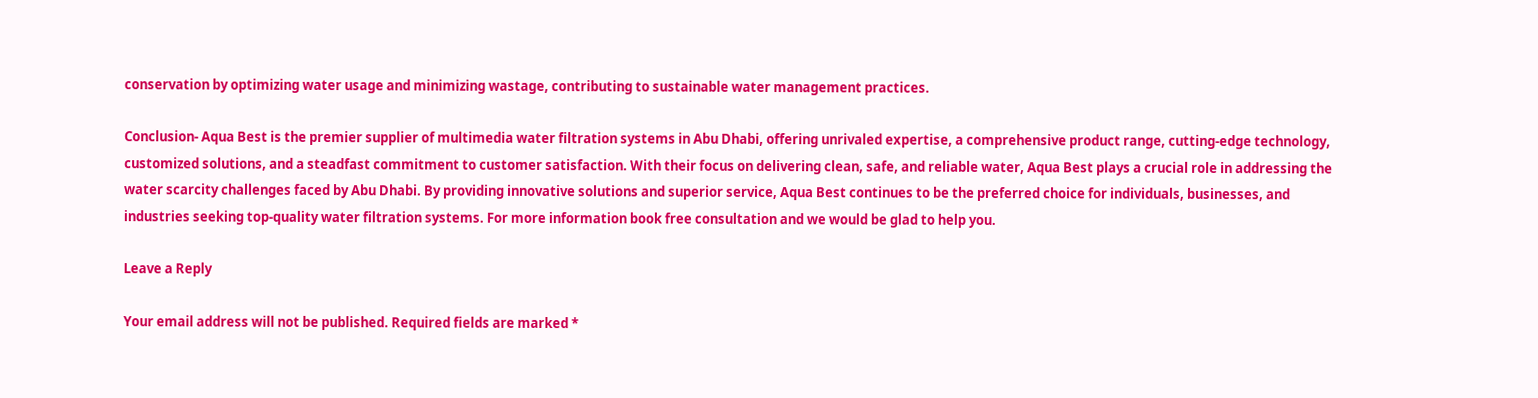conservation by optimizing water usage and minimizing wastage, contributing to sustainable water management practices.

Conclusion- Aqua Best is the premier supplier of multimedia water filtration systems in Abu Dhabi, offering unrivaled expertise, a comprehensive product range, cutting-edge technology, customized solutions, and a steadfast commitment to customer satisfaction. With their focus on delivering clean, safe, and reliable water, Aqua Best plays a crucial role in addressing the water scarcity challenges faced by Abu Dhabi. By providing innovative solutions and superior service, Aqua Best continues to be the preferred choice for individuals, businesses, and industries seeking top-quality water filtration systems. For more information book free consultation and we would be glad to help you.

Leave a Reply

Your email address will not be published. Required fields are marked *